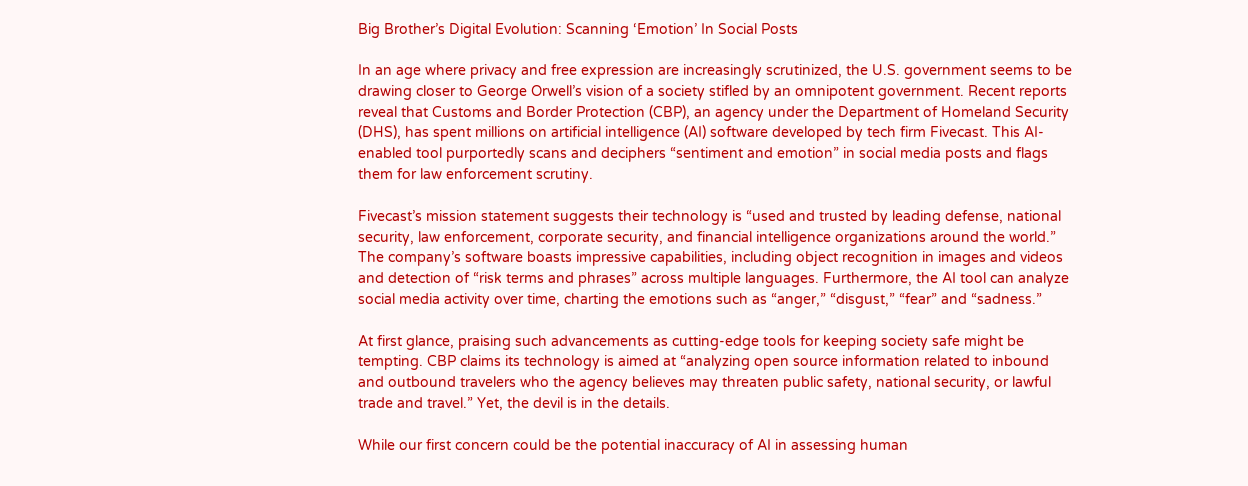Big Brother’s Digital Evolution: Scanning ‘Emotion’ In Social Posts

In an age where privacy and free expression are increasingly scrutinized, the U.S. government seems to be drawing closer to George Orwell’s vision of a society stifled by an omnipotent government. Recent reports reveal that Customs and Border Protection (CBP), an agency under the Department of Homeland Security (DHS), has spent millions on artificial intelligence (AI) software developed by tech firm Fivecast. This AI-enabled tool purportedly scans and deciphers “sentiment and emotion” in social media posts and flags them for law enforcement scrutiny.

Fivecast’s mission statement suggests their technology is “used and trusted by leading defense, national security, law enforcement, corporate security, and financial intelligence organizations around the world.” The company’s software boasts impressive capabilities, including object recognition in images and videos and detection of “risk terms and phrases” across multiple languages. Furthermore, the AI tool can analyze social media activity over time, charting the emotions such as “anger,” “disgust,” “fear” and “sadness.”

At first glance, praising such advancements as cutting-edge tools for keeping society safe might be tempting. CBP claims its technology is aimed at “analyzing open source information related to inbound and outbound travelers who the agency believes may threaten public safety, national security, or lawful trade and travel.” Yet, the devil is in the details.

While our first concern could be the potential inaccuracy of AI in assessing human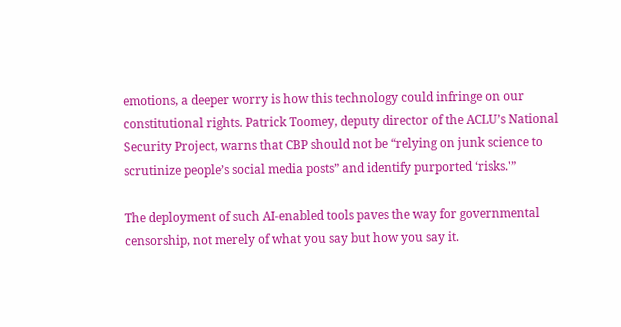emotions, a deeper worry is how this technology could infringe on our constitutional rights. Patrick Toomey, deputy director of the ACLU’s National Security Project, warns that CBP should not be “relying on junk science to scrutinize people’s social media posts” and identify purported ‘risks.'”

The deployment of such AI-enabled tools paves the way for governmental censorship, not merely of what you say but how you say it.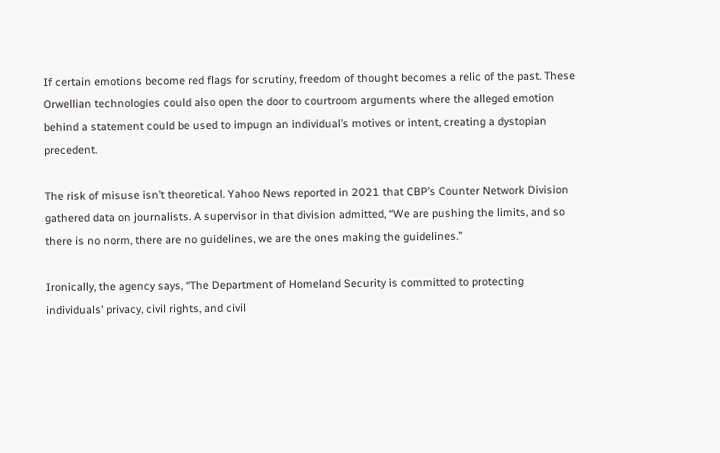If certain emotions become red flags for scrutiny, freedom of thought becomes a relic of the past. These Orwellian technologies could also open the door to courtroom arguments where the alleged emotion behind a statement could be used to impugn an individual’s motives or intent, creating a dystopian precedent.

The risk of misuse isn’t theoretical. Yahoo News reported in 2021 that CBP’s Counter Network Division gathered data on journalists. A supervisor in that division admitted, “We are pushing the limits, and so there is no norm, there are no guidelines, we are the ones making the guidelines.”

Ironically, the agency says, “The Department of Homeland Security is committed to protecting individuals’ privacy, civil rights, and civil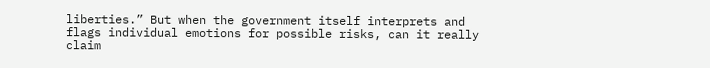liberties.” But when the government itself interprets and flags individual emotions for possible risks, can it really claim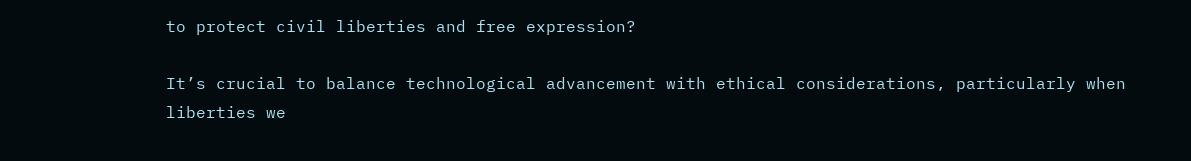to protect civil liberties and free expression?

It’s crucial to balance technological advancement with ethical considerations, particularly when liberties we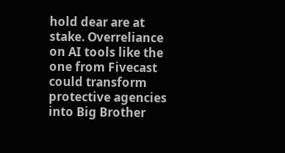hold dear are at stake. Overreliance on AI tools like the one from Fivecast could transform protective agencies into Big Brother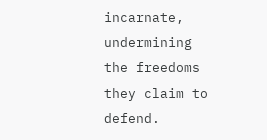incarnate, undermining the freedoms they claim to defend.